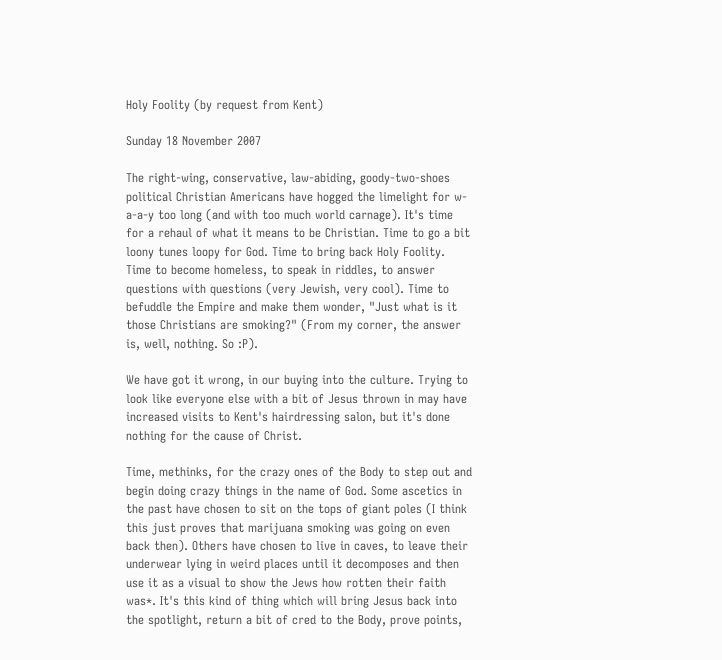Holy Foolity (by request from Kent)

Sunday 18 November 2007

The right-wing, conservative, law-abiding, goody-two-shoes political Christian Americans have hogged the limelight for w-a-a-y too long (and with too much world carnage). It's time for a rehaul of what it means to be Christian. Time to go a bit loony tunes loopy for God. Time to bring back Holy Foolity. Time to become homeless, to speak in riddles, to answer questions with questions (very Jewish, very cool). Time to befuddle the Empire and make them wonder, "Just what is it those Christians are smoking?" (From my corner, the answer is, well, nothing. So :P).

We have got it wrong, in our buying into the culture. Trying to look like everyone else with a bit of Jesus thrown in may have increased visits to Kent's hairdressing salon, but it's done nothing for the cause of Christ.

Time, methinks, for the crazy ones of the Body to step out and begin doing crazy things in the name of God. Some ascetics in the past have chosen to sit on the tops of giant poles (I think this just proves that marijuana smoking was going on even back then). Others have chosen to live in caves, to leave their underwear lying in weird places until it decomposes and then use it as a visual to show the Jews how rotten their faith was*. It's this kind of thing which will bring Jesus back into the spotlight, return a bit of cred to the Body, prove points,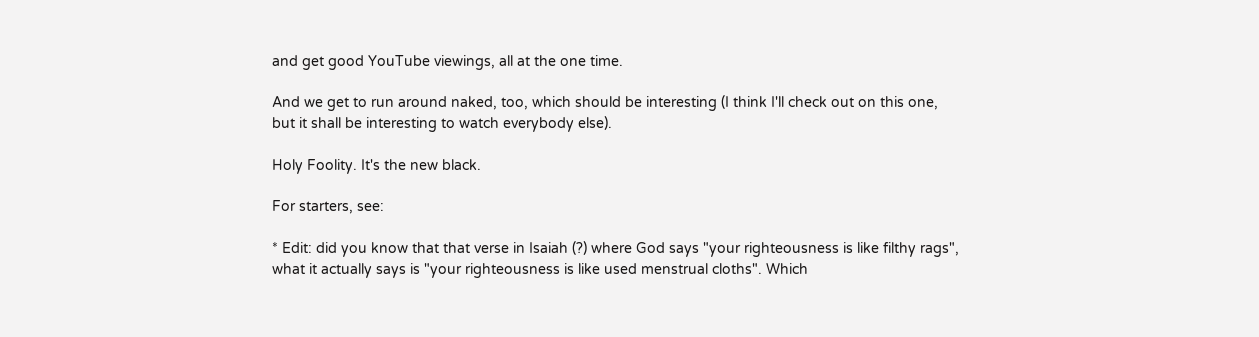and get good YouTube viewings, all at the one time.

And we get to run around naked, too, which should be interesting (I think I'll check out on this one, but it shall be interesting to watch everybody else).

Holy Foolity. It's the new black.

For starters, see:

* Edit: did you know that that verse in Isaiah (?) where God says "your righteousness is like filthy rags", what it actually says is "your righteousness is like used menstrual cloths". Which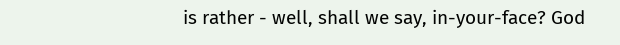is rather - well, shall we say, in-your-face? God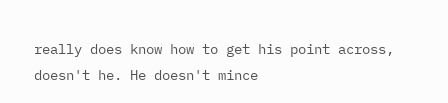really does know how to get his point across, doesn't he. He doesn't mince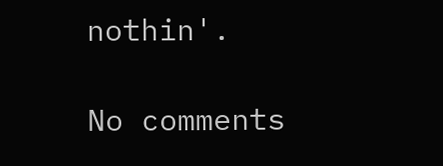nothin'.

No comments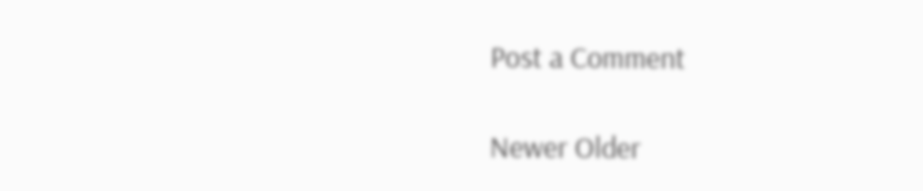Post a Comment

Newer Older